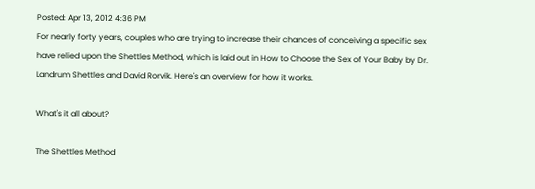Posted: Apr 13, 2012 4:36 PM
For nearly forty years, couples who are trying to increase their chances of conceiving a specific sex have relied upon the Shettles Method, which is laid out in How to Choose the Sex of Your Baby by Dr. Landrum Shettles and David Rorvik. Here's an overview for how it works.

What's it all about?

The Shettles Method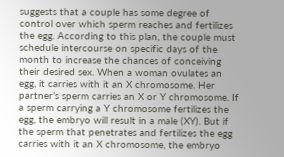suggests that a couple has some degree of control over which sperm reaches and fertilizes the egg. According to this plan, the couple must schedule intercourse on specific days of the month to increase the chances of conceiving their desired sex. When a woman ovulates an egg, it carries with it an X chromosome. Her partner’s sperm carries an X or Y chromosome. If a sperm carrying a Y chromosome fertilizes the egg, the embryo will result in a male (XY). But if the sperm that penetrates and fertilizes the egg carries with it an X chromosome, the embryo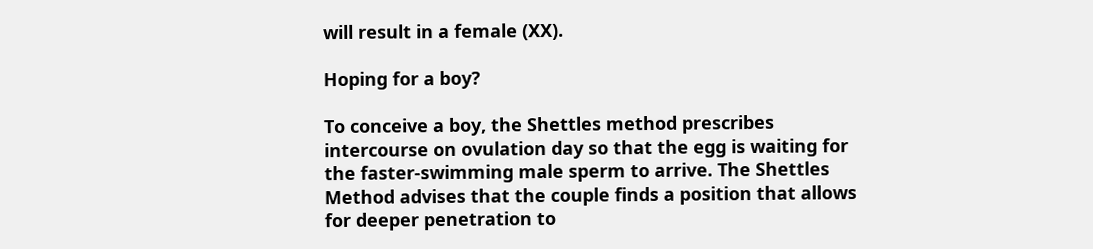will result in a female (XX).

Hoping for a boy?

To conceive a boy, the Shettles method prescribes intercourse on ovulation day so that the egg is waiting for the faster-swimming male sperm to arrive. The Shettles Method advises that the couple finds a position that allows for deeper penetration to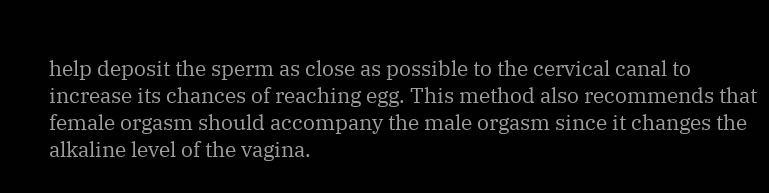help deposit the sperm as close as possible to the cervical canal to increase its chances of reaching egg. This method also recommends that female orgasm should accompany the male orgasm since it changes the alkaline level of the vagina.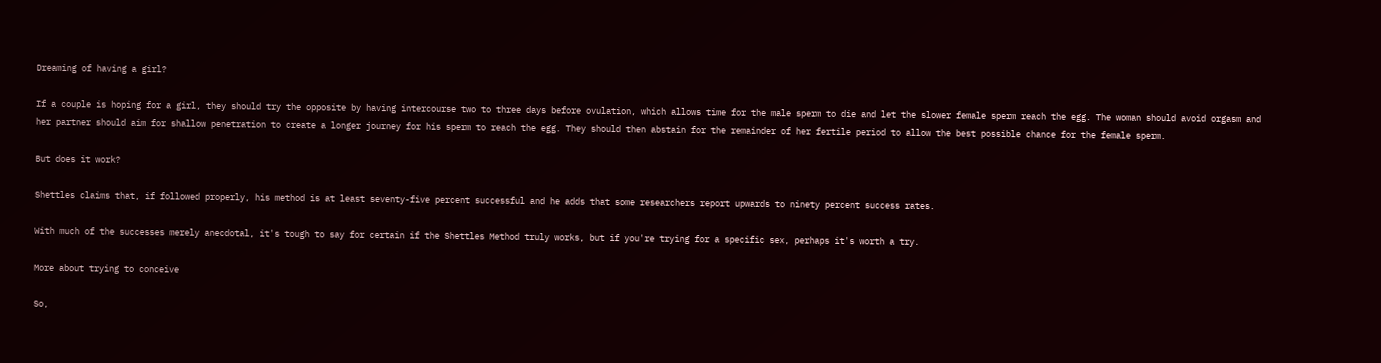Dreaming of having a girl?

If a couple is hoping for a girl, they should try the opposite by having intercourse two to three days before ovulation, which allows time for the male sperm to die and let the slower female sperm reach the egg. The woman should avoid orgasm and her partner should aim for shallow penetration to create a longer journey for his sperm to reach the egg. They should then abstain for the remainder of her fertile period to allow the best possible chance for the female sperm.

But does it work?

Shettles claims that, if followed properly, his method is at least seventy-five percent successful and he adds that some researchers report upwards to ninety percent success rates.

With much of the successes merely anecdotal, it's tough to say for certain if the Shettles Method truly works, but if you're trying for a specific sex, perhaps it's worth a try.

More about trying to conceive

So,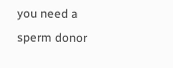you need a sperm donor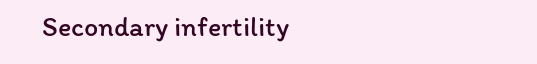Secondary infertility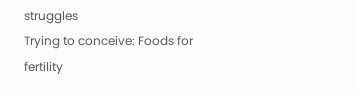struggles
Trying to conceive: Foods for fertility